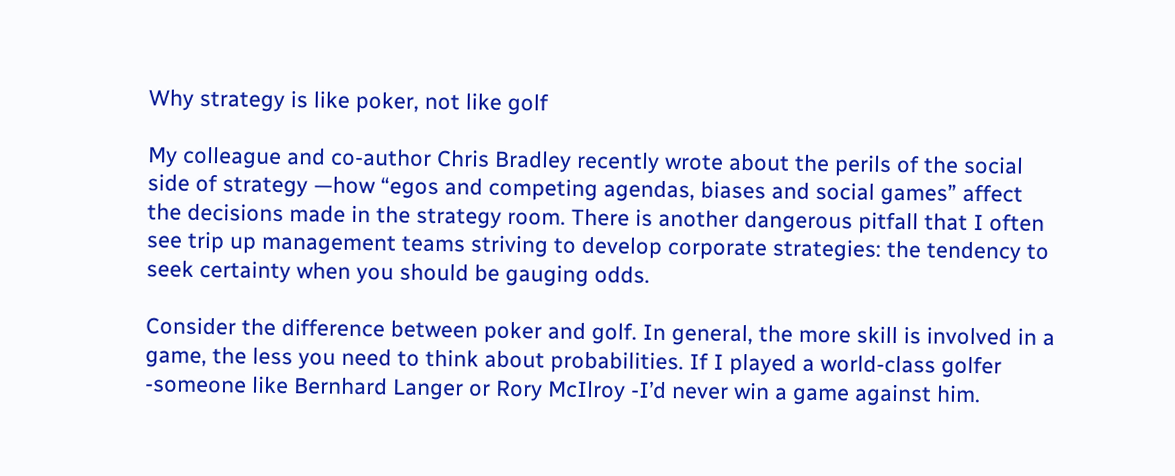Why strategy is like poker, not like golf

My colleague and co-author Chris Bradley recently wrote about the perils of the social side of strategy —how “egos and competing agendas, biases and social games” affect the decisions made in the strategy room. There is another dangerous pitfall that I often see trip up management teams striving to develop corporate strategies: the tendency to seek certainty when you should be gauging odds.

Consider the difference between poker and golf. In general, the more skill is involved in a game, the less you need to think about probabilities. If I played a world-class golfer -someone like Bernhard Langer or Rory McIlroy -I’d never win a game against him.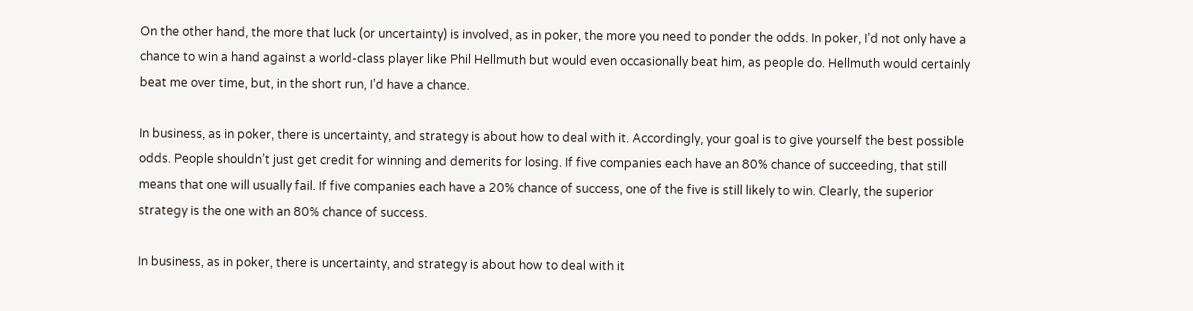On the other hand, the more that luck (or uncertainty) is involved, as in poker, the more you need to ponder the odds. In poker, I’d not only have a chance to win a hand against a world-class player like Phil Hellmuth but would even occasionally beat him, as people do. Hellmuth would certainly beat me over time, but, in the short run, I’d have a chance.

In business, as in poker, there is uncertainty, and strategy is about how to deal with it. Accordingly, your goal is to give yourself the best possible odds. People shouldn’t just get credit for winning and demerits for losing. If five companies each have an 80% chance of succeeding, that still means that one will usually fail. If five companies each have a 20% chance of success, one of the five is still likely to win. Clearly, the superior strategy is the one with an 80% chance of success.

In business, as in poker, there is uncertainty, and strategy is about how to deal with it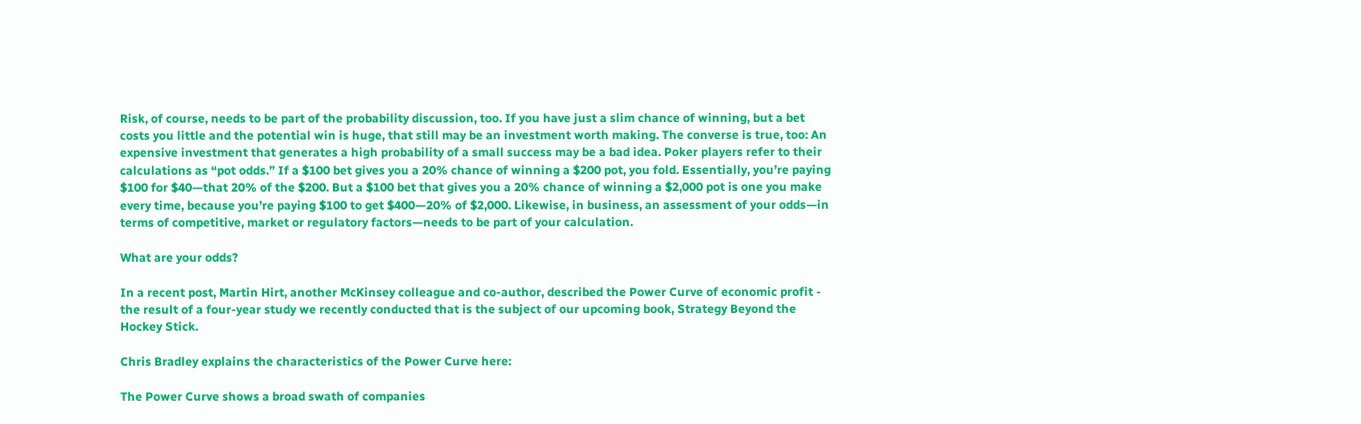Risk, of course, needs to be part of the probability discussion, too. If you have just a slim chance of winning, but a bet costs you little and the potential win is huge, that still may be an investment worth making. The converse is true, too: An expensive investment that generates a high probability of a small success may be a bad idea. Poker players refer to their calculations as “pot odds.” If a $100 bet gives you a 20% chance of winning a $200 pot, you fold. Essentially, you’re paying $100 for $40—that 20% of the $200. But a $100 bet that gives you a 20% chance of winning a $2,000 pot is one you make every time, because you’re paying $100 to get $400—20% of $2,000. Likewise, in business, an assessment of your odds—in terms of competitive, market or regulatory factors—needs to be part of your calculation.

What are your odds?

In a recent post, Martin Hirt, another McKinsey colleague and co-author, described the Power Curve of economic profit - the result of a four-year study we recently conducted that is the subject of our upcoming book, Strategy Beyond the Hockey Stick.

Chris Bradley explains the characteristics of the Power Curve here:

The Power Curve shows a broad swath of companies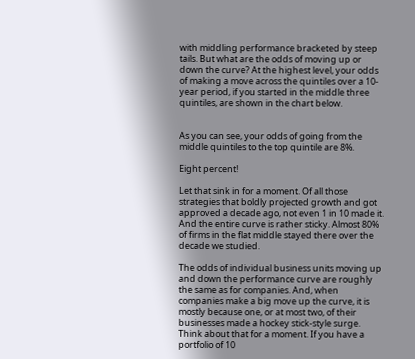with middling performance bracketed by steep tails. But what are the odds of moving up or down the curve? At the highest level, your odds of making a move across the quintiles over a 10-year period, if you started in the middle three quintiles, are shown in the chart below.


As you can see, your odds of going from the middle quintiles to the top quintile are 8%.

Eight percent!

Let that sink in for a moment. Of all those strategies that boldly projected growth and got approved a decade ago, not even 1 in 10 made it. And the entire curve is rather sticky. Almost 80% of firms in the flat middle stayed there over the decade we studied.

The odds of individual business units moving up and down the performance curve are roughly the same as for companies. And, when companies make a big move up the curve, it is mostly because one, or at most two, of their businesses made a hockey stick-style surge. Think about that for a moment. If you have a portfolio of 10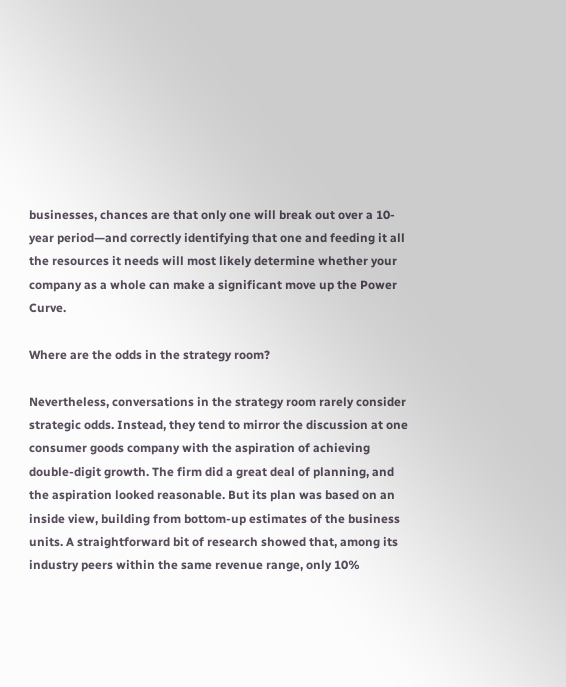businesses, chances are that only one will break out over a 10-year period—and correctly identifying that one and feeding it all the resources it needs will most likely determine whether your company as a whole can make a significant move up the Power Curve.

Where are the odds in the strategy room?

Nevertheless, conversations in the strategy room rarely consider strategic odds. Instead, they tend to mirror the discussion at one consumer goods company with the aspiration of achieving double-digit growth. The firm did a great deal of planning, and the aspiration looked reasonable. But its plan was based on an inside view, building from bottom-up estimates of the business units. A straightforward bit of research showed that, among its industry peers within the same revenue range, only 10%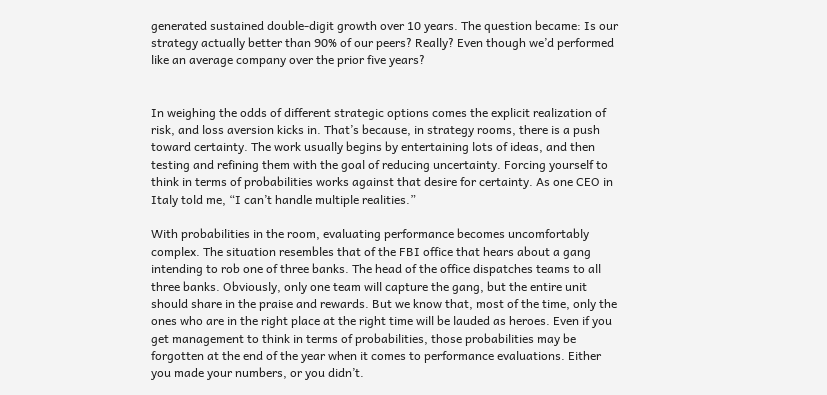generated sustained double-digit growth over 10 years. The question became: Is our strategy actually better than 90% of our peers? Really? Even though we’d performed like an average company over the prior five years?


In weighing the odds of different strategic options comes the explicit realization of risk, and loss aversion kicks in. That’s because, in strategy rooms, there is a push toward certainty. The work usually begins by entertaining lots of ideas, and then testing and refining them with the goal of reducing uncertainty. Forcing yourself to think in terms of probabilities works against that desire for certainty. As one CEO in Italy told me, “I can’t handle multiple realities.”

With probabilities in the room, evaluating performance becomes uncomfortably complex. The situation resembles that of the FBI office that hears about a gang intending to rob one of three banks. The head of the office dispatches teams to all three banks. Obviously, only one team will capture the gang, but the entire unit should share in the praise and rewards. But we know that, most of the time, only the ones who are in the right place at the right time will be lauded as heroes. Even if you get management to think in terms of probabilities, those probabilities may be forgotten at the end of the year when it comes to performance evaluations. Either you made your numbers, or you didn’t.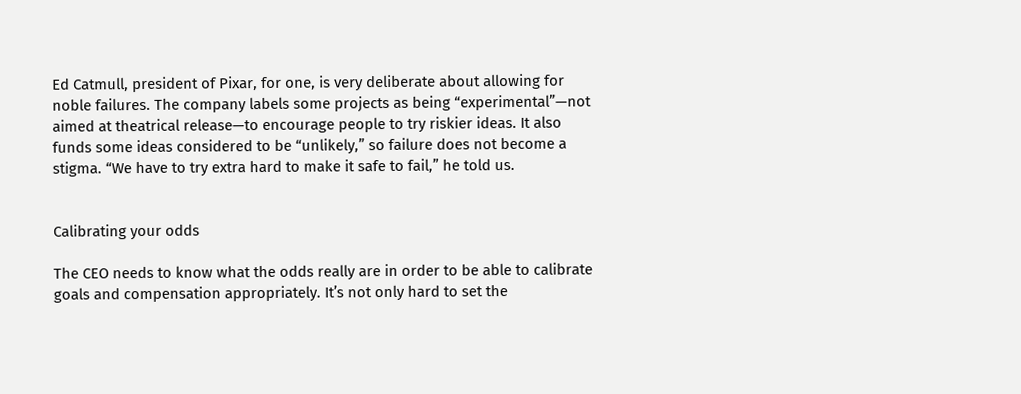Ed Catmull, president of Pixar, for one, is very deliberate about allowing for noble failures. The company labels some projects as being “experimental”—not aimed at theatrical release—to encourage people to try riskier ideas. It also funds some ideas considered to be “unlikely,” so failure does not become a stigma. “We have to try extra hard to make it safe to fail,” he told us.


Calibrating your odds

The CEO needs to know what the odds really are in order to be able to calibrate goals and compensation appropriately. It’s not only hard to set the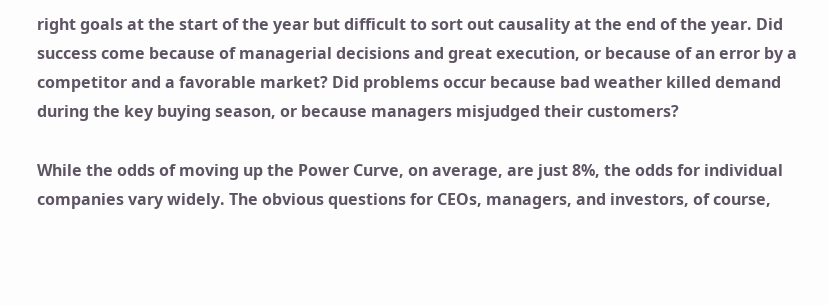right goals at the start of the year but difficult to sort out causality at the end of the year. Did success come because of managerial decisions and great execution, or because of an error by a competitor and a favorable market? Did problems occur because bad weather killed demand during the key buying season, or because managers misjudged their customers?

While the odds of moving up the Power Curve, on average, are just 8%, the odds for individual companies vary widely. The obvious questions for CEOs, managers, and investors, of course,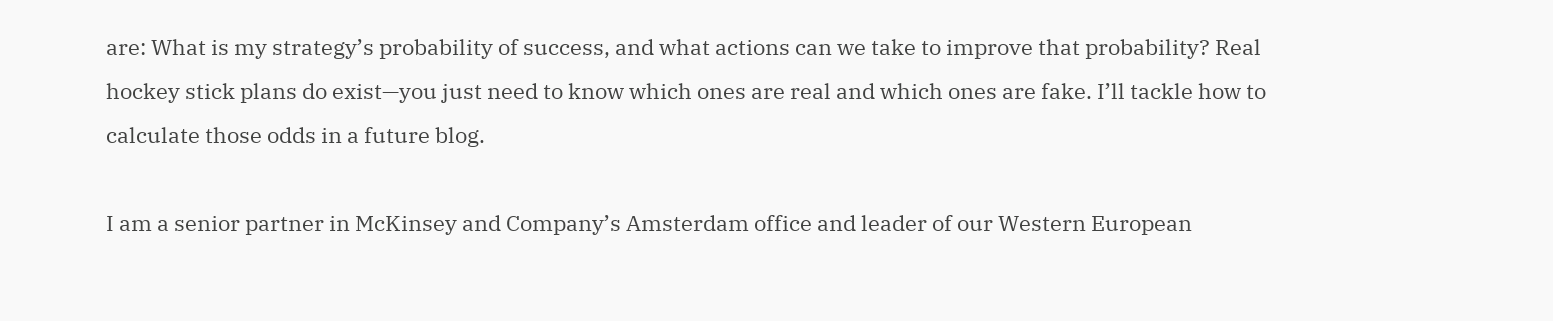are: What is my strategy’s probability of success, and what actions can we take to improve that probability? Real hockey stick plans do exist—you just need to know which ones are real and which ones are fake. I’ll tackle how to calculate those odds in a future blog.

I am a senior partner in McKinsey and Company’s Amsterdam office and leader of our Western European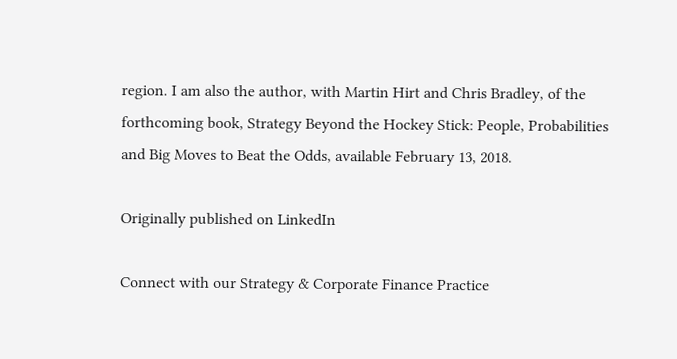region. I am also the author, with Martin Hirt and Chris Bradley, of the forthcoming book, Strategy Beyond the Hockey Stick: People, Probabilities and Big Moves to Beat the Odds, available February 13, 2018.

Originally published on LinkedIn

Connect with our Strategy & Corporate Finance Practice